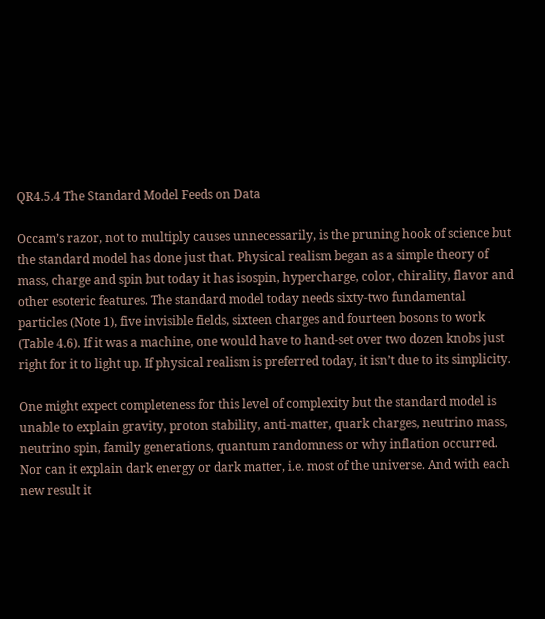QR4.5.4 The Standard Model Feeds on Data

Occam’s razor, not to multiply causes unnecessarily, is the pruning hook of science but the standard model has done just that. Physical realism began as a simple theory of mass, charge and spin but today it has isospin, hypercharge, color, chirality, flavor and other esoteric features. The standard model today needs sixty-two fundamental particles (Note 1), five invisible fields, sixteen charges and fourteen bosons to work (Table 4.6). If it was a machine, one would have to hand-set over two dozen knobs just right for it to light up. If physical realism is preferred today, it isn’t due to its simplicity.

One might expect completeness for this level of complexity but the standard model is unable to explain gravity, proton stability, anti-matter, quark charges, neutrino mass, neutrino spin, family generations, quantum randomness or why inflation occurred. Nor can it explain dark energy or dark matter, i.e. most of the universe. And with each new result it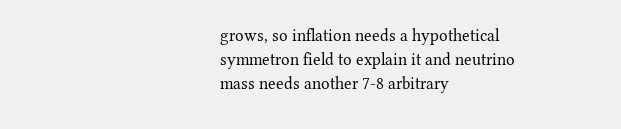grows, so inflation needs a hypothetical symmetron field to explain it and neutrino mass needs another 7-8 arbitrary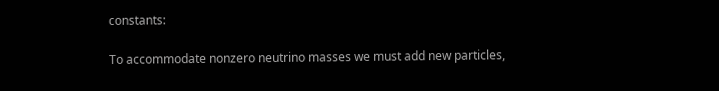constants:

To accommodate nonzero neutrino masses we must add new particles,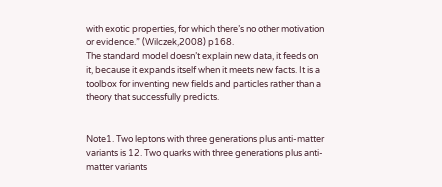with exotic properties, for which there’s no other motivation or evidence.” (Wilczek,2008) p168.
The standard model doesn’t explain new data, it feeds on it, because it expands itself when it meets new facts. It is a toolbox for inventing new fields and particles rather than a theory that successfully predicts.


Note1. Two leptons with three generations plus anti-matter variants is 12. Two quarks with three generations plus anti-matter variants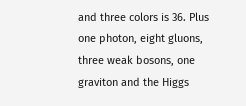and three colors is 36. Plus one photon, eight gluons, three weak bosons, one graviton and the Higgs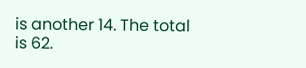is another 14. The total is 62.